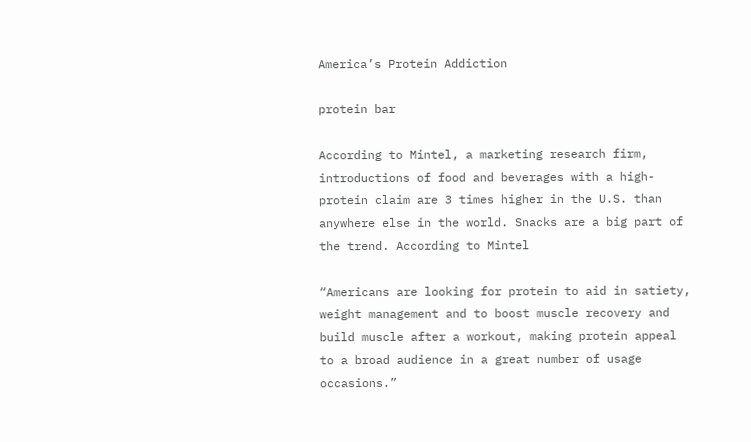America’s Protein Addiction

protein bar

According to Mintel, a marketing research firm, introductions of food and beverages with a high-protein claim are 3 times higher in the U.S. than anywhere else in the world. Snacks are a big part of the trend. According to Mintel

“Americans are looking for protein to aid in satiety, weight management and to boost muscle recovery and build muscle after a workout, making protein appeal to a broad audience in a great number of usage occasions.”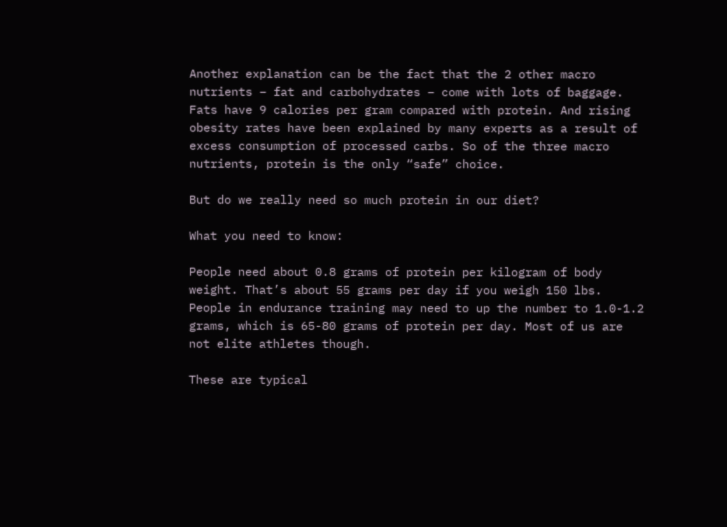Another explanation can be the fact that the 2 other macro nutrients – fat and carbohydrates – come with lots of baggage. Fats have 9 calories per gram compared with protein. And rising obesity rates have been explained by many experts as a result of excess consumption of processed carbs. So of the three macro nutrients, protein is the only “safe” choice.

But do we really need so much protein in our diet?

What you need to know:

People need about 0.8 grams of protein per kilogram of body weight. That’s about 55 grams per day if you weigh 150 lbs. People in endurance training may need to up the number to 1.0-1.2 grams, which is 65-80 grams of protein per day. Most of us are not elite athletes though.

These are typical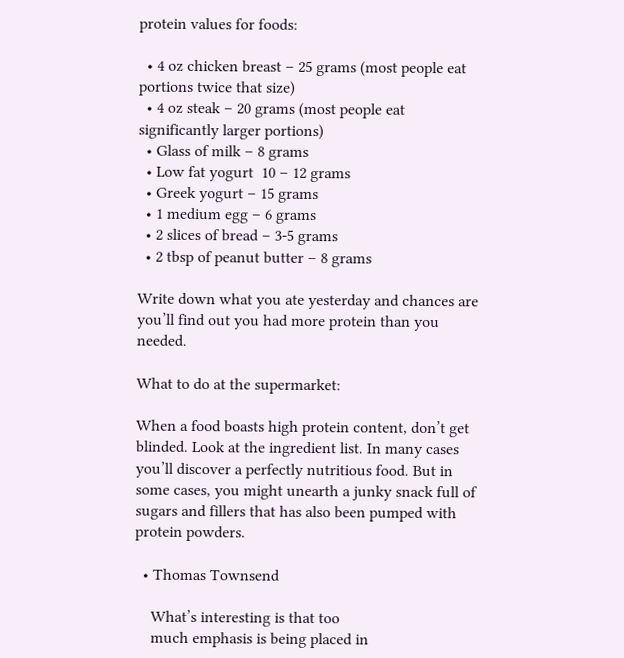protein values for foods:

  • 4 oz chicken breast – 25 grams (most people eat portions twice that size)
  • 4 oz steak – 20 grams (most people eat significantly larger portions)
  • Glass of milk – 8 grams
  • Low fat yogurt  10 – 12 grams
  • Greek yogurt – 15 grams
  • 1 medium egg – 6 grams
  • 2 slices of bread – 3-5 grams
  • 2 tbsp of peanut butter – 8 grams

Write down what you ate yesterday and chances are you’ll find out you had more protein than you needed.

What to do at the supermarket:

When a food boasts high protein content, don’t get blinded. Look at the ingredient list. In many cases you’ll discover a perfectly nutritious food. But in some cases, you might unearth a junky snack full of sugars and fillers that has also been pumped with protein powders.

  • Thomas Townsend

    What’s interesting is that too
    much emphasis is being placed in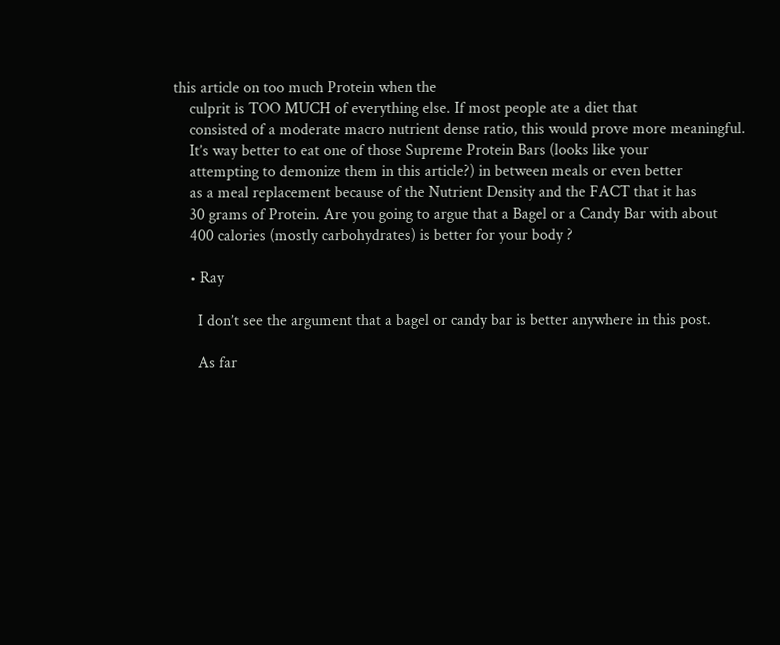this article on too much Protein when the
    culprit is TOO MUCH of everything else. If most people ate a diet that
    consisted of a moderate macro nutrient dense ratio, this would prove more meaningful.
    It’s way better to eat one of those Supreme Protein Bars (looks like your
    attempting to demonize them in this article?) in between meals or even better
    as a meal replacement because of the Nutrient Density and the FACT that it has
    30 grams of Protein. Are you going to argue that a Bagel or a Candy Bar with about
    400 calories (mostly carbohydrates) is better for your body ?

    • Ray

      I don’t see the argument that a bagel or candy bar is better anywhere in this post.

      As far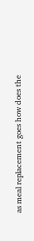as meal replacement goes how does the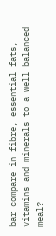bar compare in fibre, essential fats, vitamins and minerals to a well balanced meal?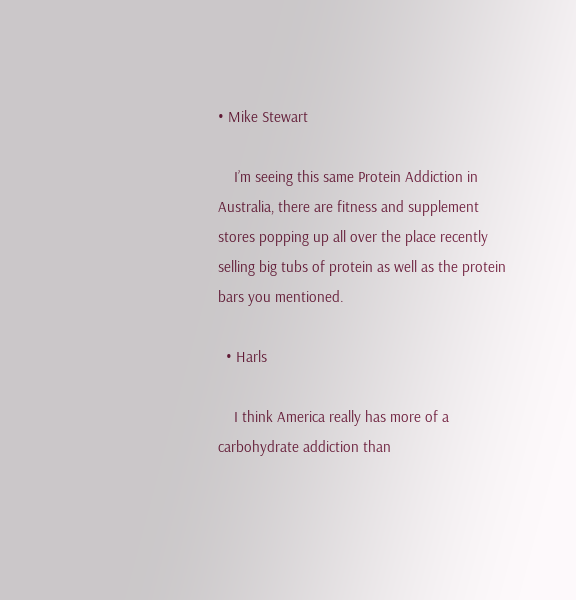• Mike Stewart

    I’m seeing this same Protein Addiction in Australia, there are fitness and supplement stores popping up all over the place recently selling big tubs of protein as well as the protein bars you mentioned.

  • Harls

    I think America really has more of a carbohydrate addiction than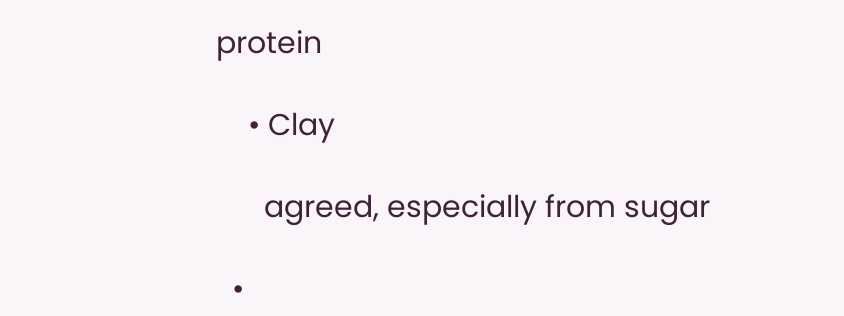protein

    • Clay

      agreed, especially from sugar

  •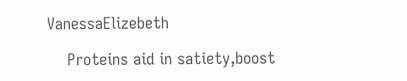VanessaElizebeth

    Proteins aid in satiety,boost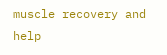muscle recovery and help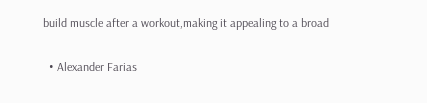build muscle after a workout,making it appealing to a broad

  • Alexander Farias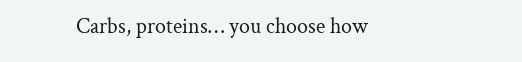Carbs, proteins… you choose how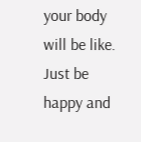your body will be like. Just be happy and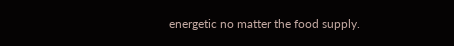energetic no matter the food supply.